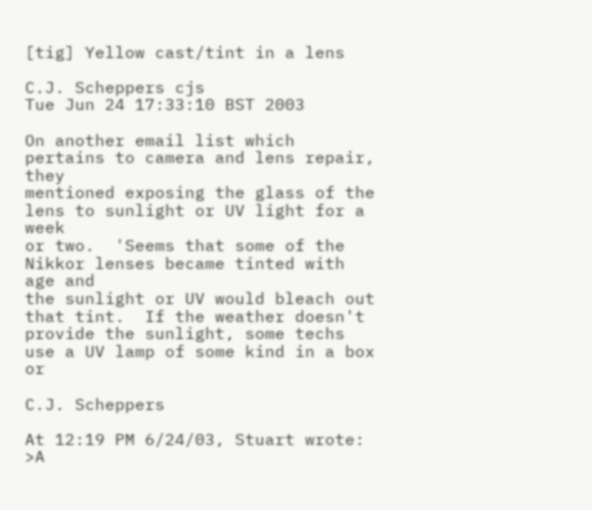[tig] Yellow cast/tint in a lens

C.J. Scheppers cjs
Tue Jun 24 17:33:10 BST 2003

On another email list which pertains to camera and lens repair, they
mentioned exposing the glass of the lens to sunlight or UV light for a week
or two.  'Seems that some of the Nikkor lenses became tinted with age and
the sunlight or UV would bleach out that tint.  If the weather doesn't
provide the sunlight, some techs use a UV lamp of some kind in a box or

C.J. Scheppers

At 12:19 PM 6/24/03, Stuart wrote:
>A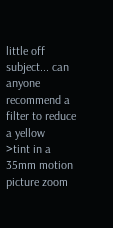little off subject... can anyone recommend a filter to reduce a yellow
>tint in a 35mm motion picture zoom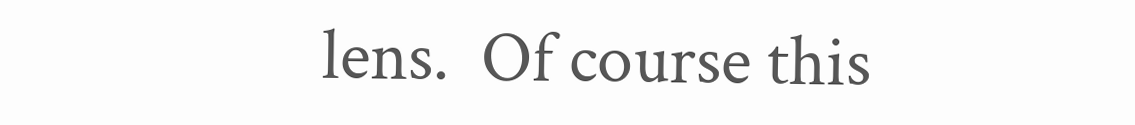lens.  Of course this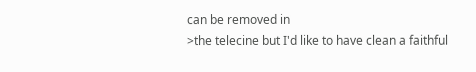can be removed in
>the telecine but I'd like to have clean a faithful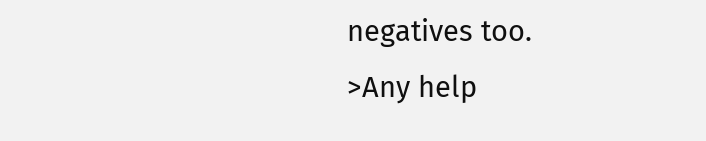negatives too.
>Any help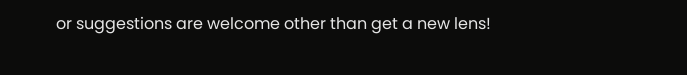or suggestions are welcome other than get a new lens!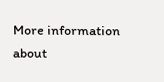More information about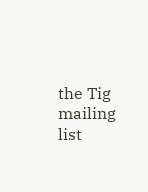the Tig mailing list